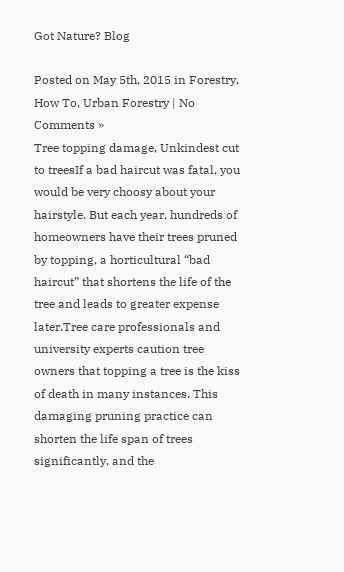Got Nature? Blog

Posted on May 5th, 2015 in Forestry, How To, Urban Forestry | No Comments »
Tree topping damage, Unkindest cut to treesIf a bad haircut was fatal, you would be very choosy about your hairstyle. But each year, hundreds of homeowners have their trees pruned by topping, a horticultural “bad haircut” that shortens the life of the tree and leads to greater expense later.Tree care professionals and university experts caution tree owners that topping a tree is the kiss of death in many instances. This damaging pruning practice can shorten the life span of trees significantly, and the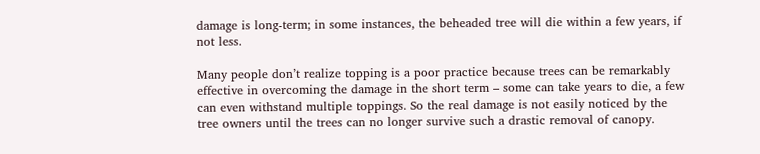damage is long-term; in some instances, the beheaded tree will die within a few years, if not less.

Many people don’t realize topping is a poor practice because trees can be remarkably effective in overcoming the damage in the short term – some can take years to die, a few can even withstand multiple toppings. So the real damage is not easily noticed by the tree owners until the trees can no longer survive such a drastic removal of canopy.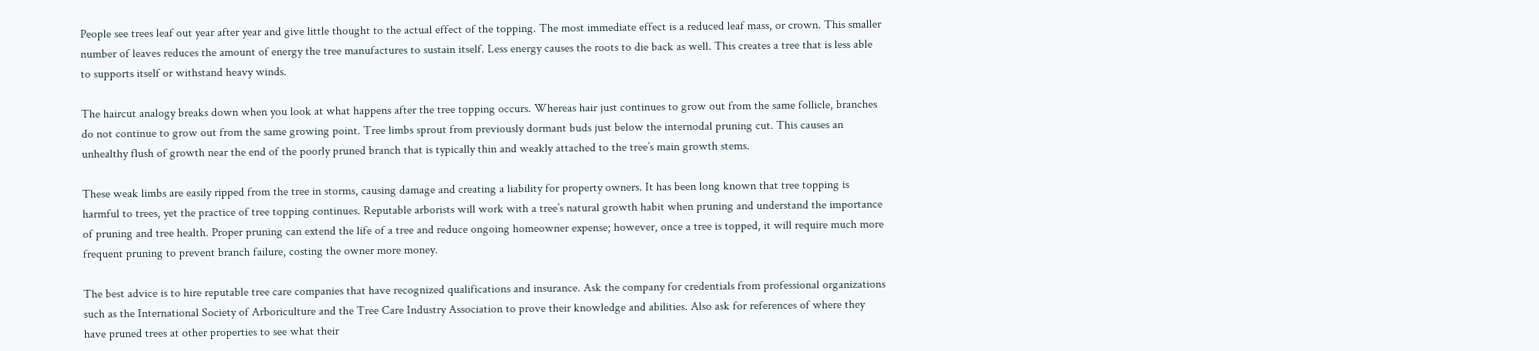People see trees leaf out year after year and give little thought to the actual effect of the topping. The most immediate effect is a reduced leaf mass, or crown. This smaller number of leaves reduces the amount of energy the tree manufactures to sustain itself. Less energy causes the roots to die back as well. This creates a tree that is less able to supports itself or withstand heavy winds.

The haircut analogy breaks down when you look at what happens after the tree topping occurs. Whereas hair just continues to grow out from the same follicle, branches do not continue to grow out from the same growing point. Tree limbs sprout from previously dormant buds just below the internodal pruning cut. This causes an unhealthy flush of growth near the end of the poorly pruned branch that is typically thin and weakly attached to the tree’s main growth stems.

These weak limbs are easily ripped from the tree in storms, causing damage and creating a liability for property owners. It has been long known that tree topping is harmful to trees, yet the practice of tree topping continues. Reputable arborists will work with a tree’s natural growth habit when pruning and understand the importance of pruning and tree health. Proper pruning can extend the life of a tree and reduce ongoing homeowner expense; however, once a tree is topped, it will require much more frequent pruning to prevent branch failure, costing the owner more money.

The best advice is to hire reputable tree care companies that have recognized qualifications and insurance. Ask the company for credentials from professional organizations such as the International Society of Arboriculture and the Tree Care Industry Association to prove their knowledge and abilities. Also ask for references of where they have pruned trees at other properties to see what their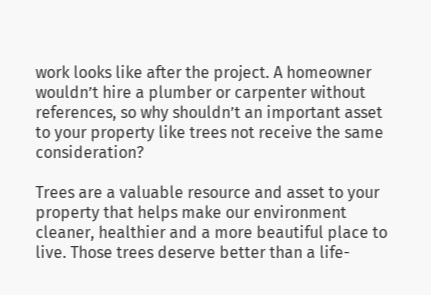work looks like after the project. A homeowner wouldn’t hire a plumber or carpenter without references, so why shouldn’t an important asset to your property like trees not receive the same consideration?

Trees are a valuable resource and asset to your property that helps make our environment cleaner, healthier and a more beautiful place to live. Those trees deserve better than a life-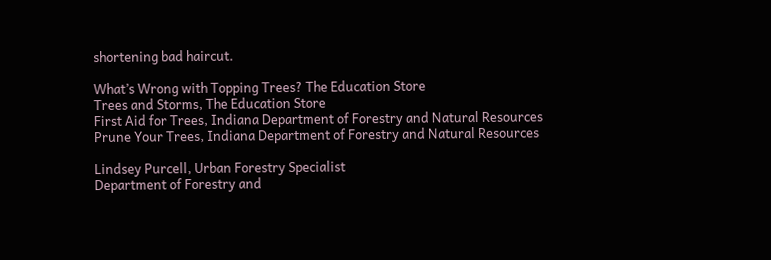shortening bad haircut.

What’s Wrong with Topping Trees? The Education Store
Trees and Storms, The Education Store
First Aid for Trees, Indiana Department of Forestry and Natural Resources
Prune Your Trees, Indiana Department of Forestry and Natural Resources

Lindsey Purcell, Urban Forestry Specialist
Department of Forestry and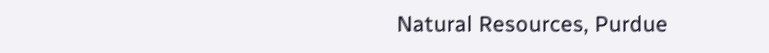Natural Resources, Purdue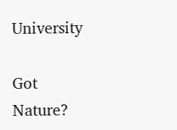University

Got Nature?